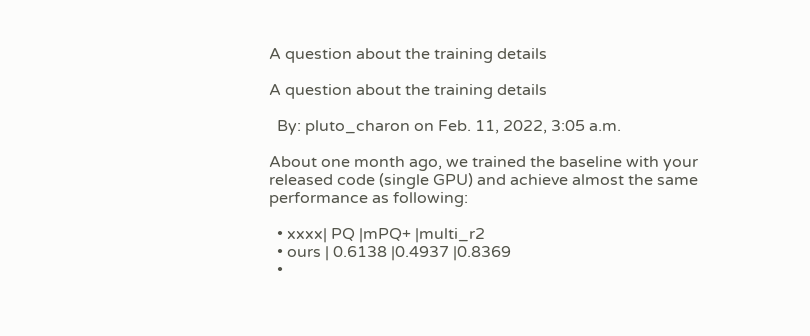A question about the training details

A question about the training details

  By: pluto_charon on Feb. 11, 2022, 3:05 a.m.

About one month ago, we trained the baseline with your released code (single GPU) and achieve almost the same performance as following:

  • xxxx| PQ |mPQ+ |multi_r2
  • ours | 0.6138 |0.4937 |0.8369
  •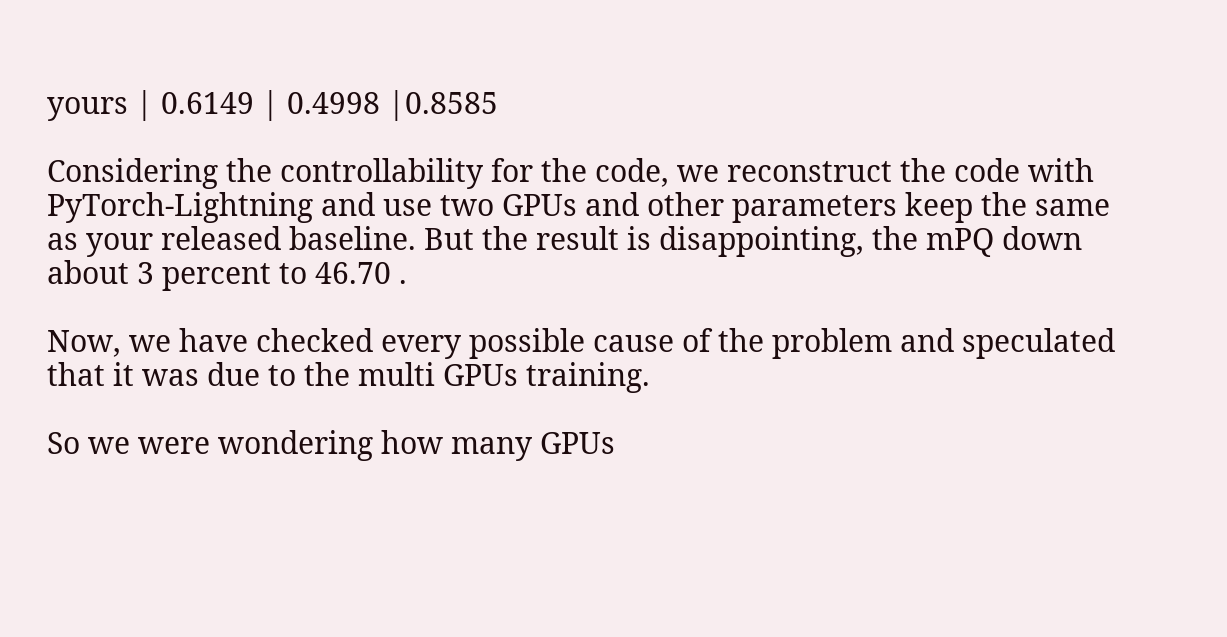yours | 0.6149 | 0.4998 |0.8585

Considering the controllability for the code, we reconstruct the code with PyTorch-Lightning and use two GPUs and other parameters keep the same as your released baseline. But the result is disappointing, the mPQ down about 3 percent to 46.70 .

Now, we have checked every possible cause of the problem and speculated that it was due to the multi GPUs training.

So we were wondering how many GPUs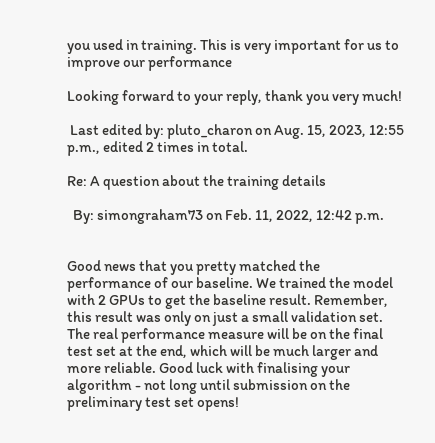you used in training. This is very important for us to improve our performance

Looking forward to your reply, thank you very much!

 Last edited by: pluto_charon on Aug. 15, 2023, 12:55 p.m., edited 2 times in total.

Re: A question about the training details

  By: simongraham73 on Feb. 11, 2022, 12:42 p.m.


Good news that you pretty matched the performance of our baseline. We trained the model with 2 GPUs to get the baseline result. Remember, this result was only on just a small validation set. The real performance measure will be on the final test set at the end, which will be much larger and more reliable. Good luck with finalising your algorithm - not long until submission on the preliminary test set opens!